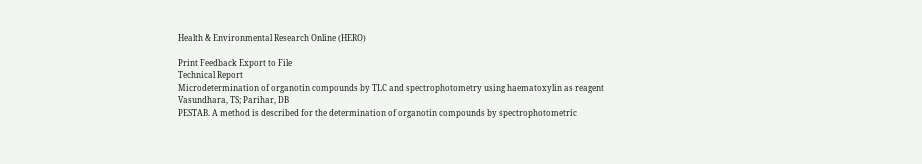Health & Environmental Research Online (HERO)

Print Feedback Export to File
Technical Report
Microdetermination of organotin compounds by TLC and spectrophotometry using haematoxylin as reagent
Vasundhara, TS; Parihar, DB
PESTAB. A method is described for the determination of organotin compounds by spectrophotometric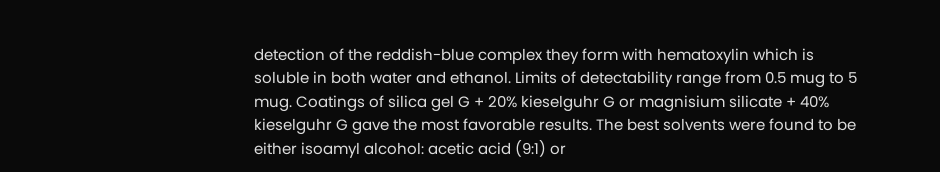detection of the reddish-blue complex they form with hematoxylin which is soluble in both water and ethanol. Limits of detectability range from 0.5 mug to 5 mug. Coatings of silica gel G + 20% kieselguhr G or magnisium silicate + 40% kieselguhr G gave the most favorable results. The best solvents were found to be either isoamyl alcohol: acetic acid (9:1) or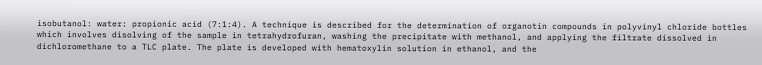isobutanol: water: propionic acid (7:1:4). A technique is described for the determination of organotin compounds in polyvinyl chloride bottles which involves disolving of the sample in tetrahydrofuran, washing the precipitate with methanol, and applying the filtrate dissolved in dichloromethane to a TLC plate. The plate is developed with hematoxylin solution in ethanol, and the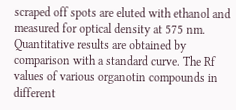scraped off spots are eluted with ethanol and measured for optical density at 575 nm. Quantitative results are obtained by comparison with a standard curve. The Rf values of various organotin compounds in different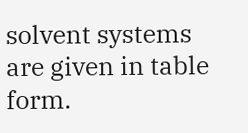solvent systems are given in table form.